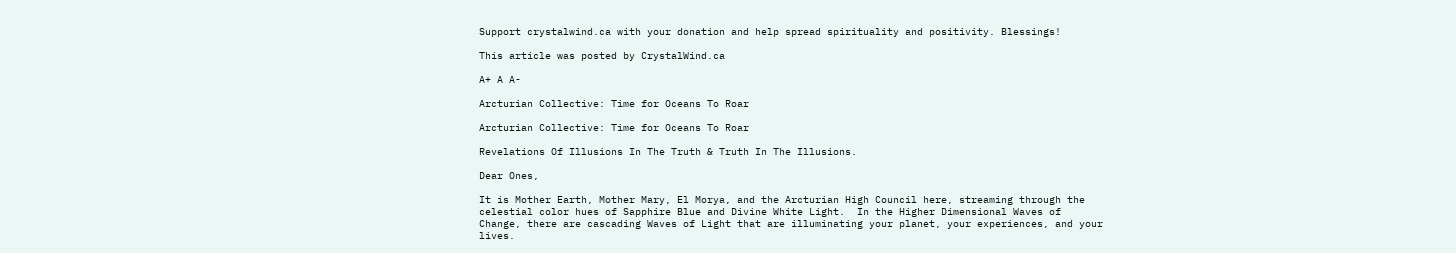Support crystalwind.ca with your donation and help spread spirituality and positivity. Blessings!

This article was posted by CrystalWind.ca

A+ A A-

Arcturian Collective: Time for Oceans To Roar

Arcturian Collective: Time for Oceans To Roar

Revelations Of Illusions In The Truth & Truth In The Illusions.

Dear Ones,

It is Mother Earth, Mother Mary, El Morya, and the Arcturian High Council here, streaming through the celestial color hues of Sapphire Blue and Divine White Light.  In the Higher Dimensional Waves of Change, there are cascading Waves of Light that are illuminating your planet, your experiences, and your lives.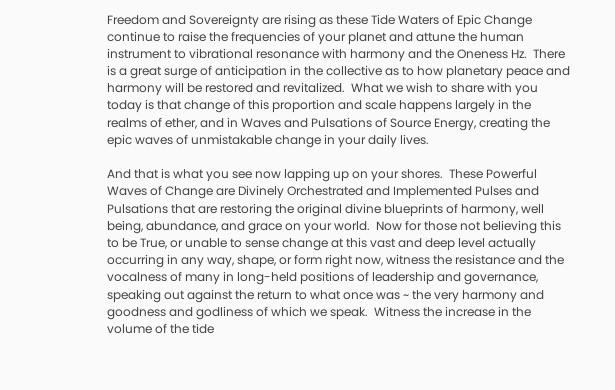Freedom and Sovereignty are rising as these Tide Waters of Epic Change continue to raise the frequencies of your planet and attune the human instrument to vibrational resonance with harmony and the Oneness Hz.  There is a great surge of anticipation in the collective as to how planetary peace and harmony will be restored and revitalized.  What we wish to share with you today is that change of this proportion and scale happens largely in the realms of ether, and in Waves and Pulsations of Source Energy, creating the epic waves of unmistakable change in your daily lives.

And that is what you see now lapping up on your shores.  These Powerful Waves of Change are Divinely Orchestrated and Implemented Pulses and Pulsations that are restoring the original divine blueprints of harmony, well being, abundance, and grace on your world.  Now for those not believing this to be True, or unable to sense change at this vast and deep level actually occurring in any way, shape, or form right now, witness the resistance and the vocalness of many in long-held positions of leadership and governance, speaking out against the return to what once was ~ the very harmony and goodness and godliness of which we speak.  Witness the increase in the volume of the tide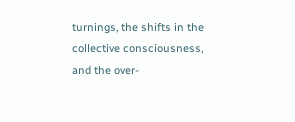turnings, the shifts in the collective consciousness, and the over-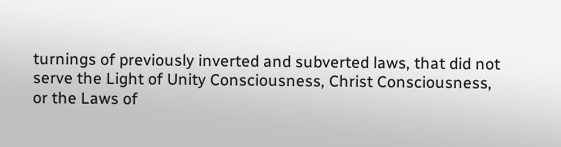turnings of previously inverted and subverted laws, that did not serve the Light of Unity Consciousness, Christ Consciousness, or the Laws of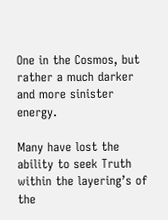One in the Cosmos, but rather a much darker and more sinister energy.

Many have lost the ability to seek Truth within the layering’s of the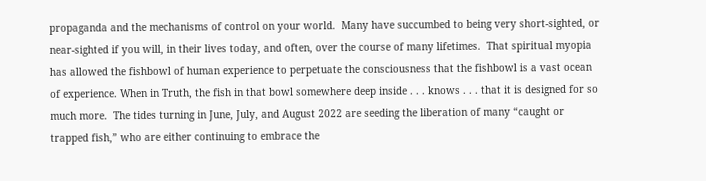propaganda and the mechanisms of control on your world.  Many have succumbed to being very short-sighted, or near-sighted if you will, in their lives today, and often, over the course of many lifetimes.  That spiritual myopia has allowed the fishbowl of human experience to perpetuate the consciousness that the fishbowl is a vast ocean of experience. When in Truth, the fish in that bowl somewhere deep inside . . . knows . . . that it is designed for so much more.  The tides turning in June, July, and August 2022 are seeding the liberation of many “caught or trapped fish,” who are either continuing to embrace the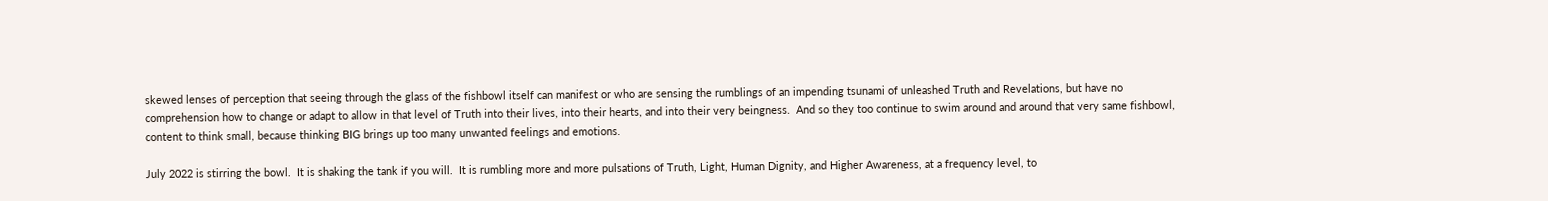skewed lenses of perception that seeing through the glass of the fishbowl itself can manifest or who are sensing the rumblings of an impending tsunami of unleashed Truth and Revelations, but have no comprehension how to change or adapt to allow in that level of Truth into their lives, into their hearts, and into their very beingness.  And so they too continue to swim around and around that very same fishbowl, content to think small, because thinking BIG brings up too many unwanted feelings and emotions.

July 2022 is stirring the bowl.  It is shaking the tank if you will.  It is rumbling more and more pulsations of Truth, Light, Human Dignity, and Higher Awareness, at a frequency level, to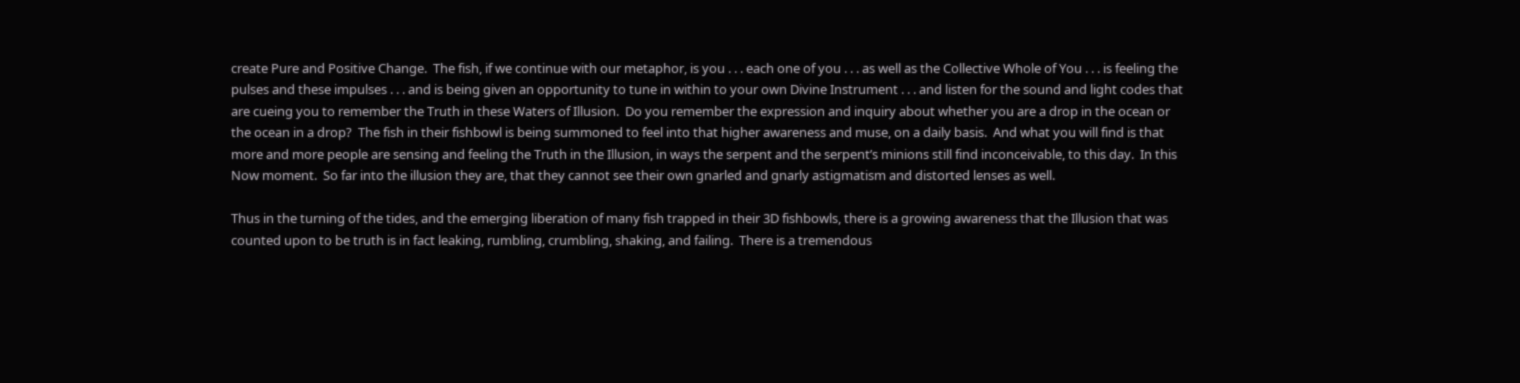create Pure and Positive Change.  The fish, if we continue with our metaphor, is you . . . each one of you . . . as well as the Collective Whole of You . . . is feeling the pulses and these impulses . . . and is being given an opportunity to tune in within to your own Divine Instrument . . . and listen for the sound and light codes that are cueing you to remember the Truth in these Waters of Illusion.  Do you remember the expression and inquiry about whether you are a drop in the ocean or the ocean in a drop?  The fish in their fishbowl is being summoned to feel into that higher awareness and muse, on a daily basis.  And what you will find is that more and more people are sensing and feeling the Truth in the Illusion, in ways the serpent and the serpent’s minions still find inconceivable, to this day.  In this Now moment.  So far into the illusion they are, that they cannot see their own gnarled and gnarly astigmatism and distorted lenses as well.

Thus in the turning of the tides, and the emerging liberation of many fish trapped in their 3D fishbowls, there is a growing awareness that the Illusion that was counted upon to be truth is in fact leaking, rumbling, crumbling, shaking, and failing.  There is a tremendous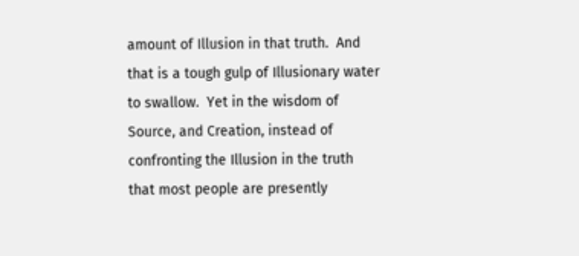amount of Illusion in that truth.  And that is a tough gulp of Illusionary water to swallow.  Yet in the wisdom of Source, and Creation, instead of confronting the Illusion in the truth that most people are presently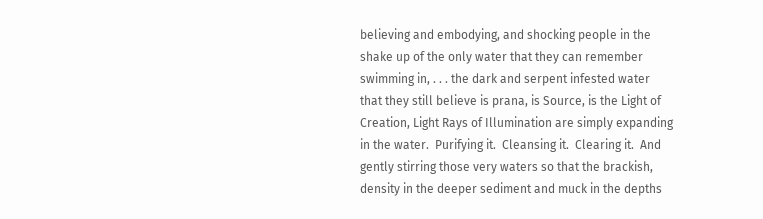believing and embodying, and shocking people in the shake up of the only water that they can remember swimming in, . . . the dark and serpent infested water that they still believe is prana, is Source, is the Light of Creation, Light Rays of Illumination are simply expanding in the water.  Purifying it.  Cleansing it.  Clearing it.  And gently stirring those very waters so that the brackish, density in the deeper sediment and muck in the depths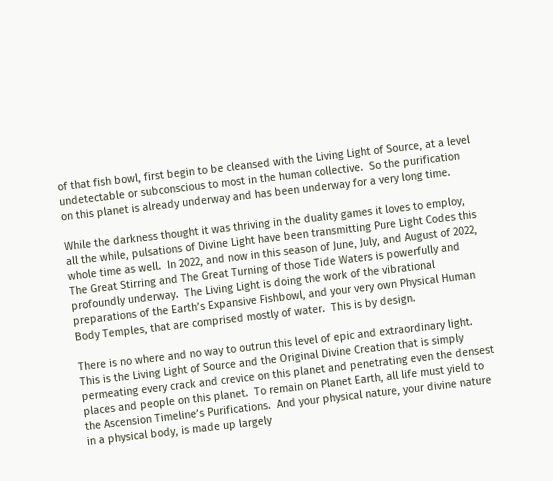of that fish bowl, first begin to be cleansed with the Living Light of Source, at a level undetectable or subconscious to most in the human collective.  So the purification on this planet is already underway and has been underway for a very long time.

While the darkness thought it was thriving in the duality games it loves to employ, all the while, pulsations of Divine Light have been transmitting Pure Light Codes this whole time as well.  In 2022, and now in this season of June, July, and August of 2022, The Great Stirring and The Great Turning of those Tide Waters is powerfully and profoundly underway.  The Living Light is doing the work of the vibrational preparations of the Earth’s Expansive Fishbowl, and your very own Physical Human Body Temples, that are comprised mostly of water.  This is by design.

There is no where and no way to outrun this level of epic and extraordinary light.  This is the Living Light of Source and the Original Divine Creation that is simply permeating every crack and crevice on this planet and penetrating even the densest places and people on this planet.  To remain on Planet Earth, all life must yield to the Ascension Timeline’s Purifications.  And your physical nature, your divine nature in a physical body, is made up largely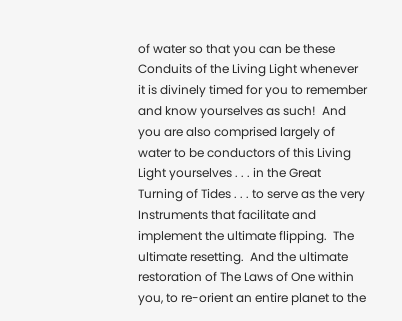of water so that you can be these Conduits of the Living Light whenever it is divinely timed for you to remember and know yourselves as such!  And you are also comprised largely of water to be conductors of this Living Light yourselves . . . in the Great Turning of Tides . . . to serve as the very Instruments that facilitate and implement the ultimate flipping.  The ultimate resetting.  And the ultimate restoration of The Laws of One within you, to re-orient an entire planet to the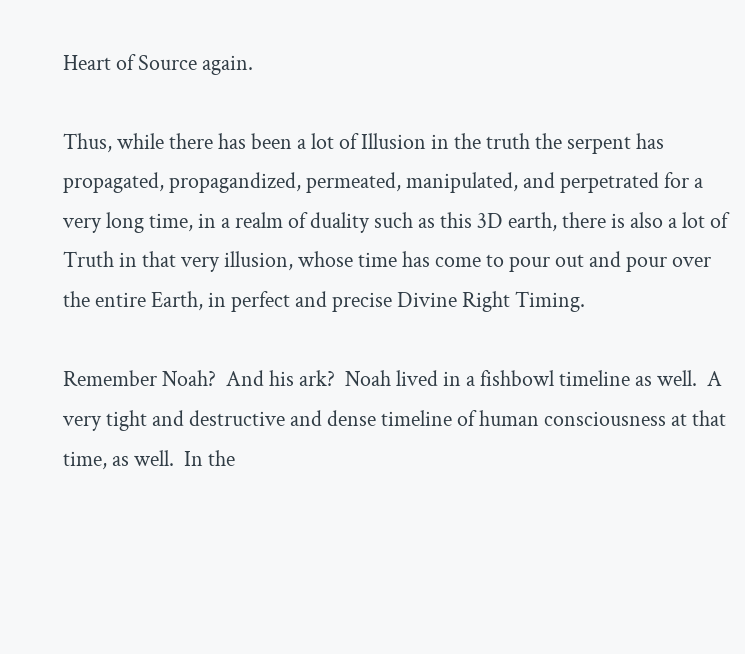Heart of Source again.

Thus, while there has been a lot of Illusion in the truth the serpent has propagated, propagandized, permeated, manipulated, and perpetrated for a very long time, in a realm of duality such as this 3D earth, there is also a lot of Truth in that very illusion, whose time has come to pour out and pour over the entire Earth, in perfect and precise Divine Right Timing.

Remember Noah?  And his ark?  Noah lived in a fishbowl timeline as well.  A very tight and destructive and dense timeline of human consciousness at that time, as well.  In the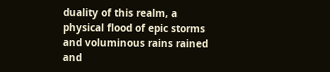duality of this realm, a physical flood of epic storms and voluminous rains rained and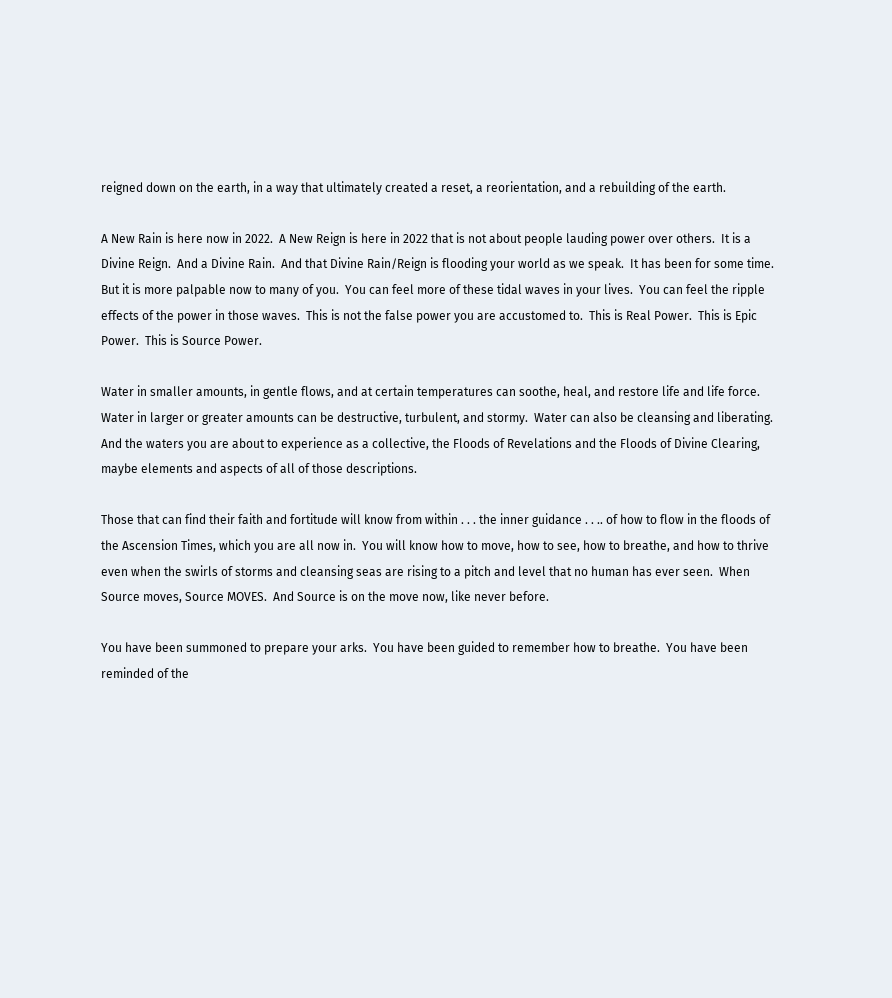reigned down on the earth, in a way that ultimately created a reset, a reorientation, and a rebuilding of the earth.

A New Rain is here now in 2022.  A New Reign is here in 2022 that is not about people lauding power over others.  It is a Divine Reign.  And a Divine Rain.  And that Divine Rain/Reign is flooding your world as we speak.  It has been for some time.  But it is more palpable now to many of you.  You can feel more of these tidal waves in your lives.  You can feel the ripple effects of the power in those waves.  This is not the false power you are accustomed to.  This is Real Power.  This is Epic Power.  This is Source Power.

Water in smaller amounts, in gentle flows, and at certain temperatures can soothe, heal, and restore life and life force.  Water in larger or greater amounts can be destructive, turbulent, and stormy.  Water can also be cleansing and liberating.  And the waters you are about to experience as a collective, the Floods of Revelations and the Floods of Divine Clearing, maybe elements and aspects of all of those descriptions.

Those that can find their faith and fortitude will know from within . . . the inner guidance . . .. of how to flow in the floods of the Ascension Times, which you are all now in.  You will know how to move, how to see, how to breathe, and how to thrive even when the swirls of storms and cleansing seas are rising to a pitch and level that no human has ever seen.  When Source moves, Source MOVES.  And Source is on the move now, like never before.

You have been summoned to prepare your arks.  You have been guided to remember how to breathe.  You have been reminded of the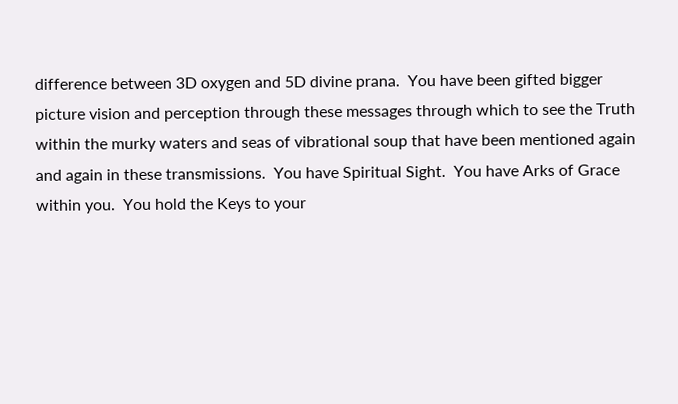difference between 3D oxygen and 5D divine prana.  You have been gifted bigger picture vision and perception through these messages through which to see the Truth within the murky waters and seas of vibrational soup that have been mentioned again and again in these transmissions.  You have Spiritual Sight.  You have Arks of Grace within you.  You hold the Keys to your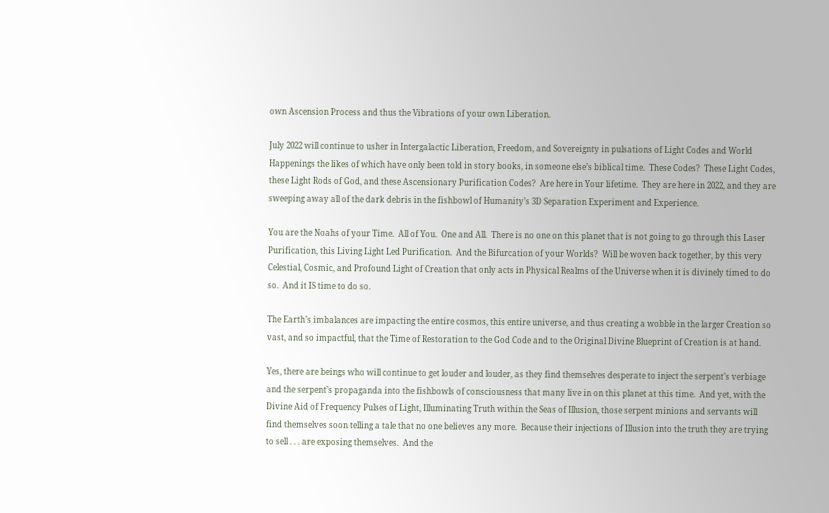own Ascension Process and thus the Vibrations of your own Liberation.

July 2022 will continue to usher in Intergalactic Liberation, Freedom, and Sovereignty in pulsations of Light Codes and World Happenings the likes of which have only been told in story books, in someone else’s biblical time.  These Codes?  These Light Codes, these Light Rods of God, and these Ascensionary Purification Codes?  Are here in Your lifetime.  They are here in 2022, and they are sweeping away all of the dark debris in the fishbowl of Humanity’s 3D Separation Experiment and Experience.

You are the Noahs of your Time.  All of You.  One and All.  There is no one on this planet that is not going to go through this Laser Purification, this Living Light Led Purification.  And the Bifurcation of your Worlds?  Will be woven back together, by this very Celestial, Cosmic, and Profound Light of Creation that only acts in Physical Realms of the Universe when it is divinely timed to do so.  And it IS time to do so.

The Earth’s imbalances are impacting the entire cosmos, this entire universe, and thus creating a wobble in the larger Creation so vast, and so impactful, that the Time of Restoration to the God Code and to the Original Divine Blueprint of Creation is at hand.

Yes, there are beings who will continue to get louder and louder, as they find themselves desperate to inject the serpent’s verbiage and the serpent’s propaganda into the fishbowls of consciousness that many live in on this planet at this time.  And yet, with the Divine Aid of Frequency Pulses of Light, Illuminating Truth within the Seas of Illusion, those serpent minions and servants will find themselves soon telling a tale that no one believes any more.  Because their injections of Illusion into the truth they are trying to sell . . . are exposing themselves.  And the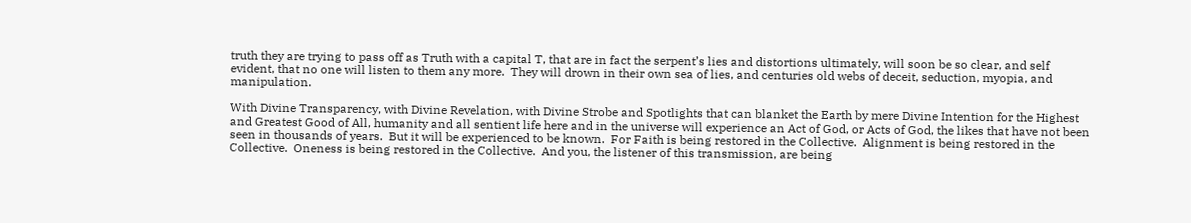truth they are trying to pass off as Truth with a capital T, that are in fact the serpent’s lies and distortions ultimately, will soon be so clear, and self evident, that no one will listen to them any more.  They will drown in their own sea of lies, and centuries old webs of deceit, seduction, myopia, and manipulation.

With Divine Transparency, with Divine Revelation, with Divine Strobe and Spotlights that can blanket the Earth by mere Divine Intention for the Highest and Greatest Good of All, humanity and all sentient life here and in the universe will experience an Act of God, or Acts of God, the likes that have not been seen in thousands of years.  But it will be experienced to be known.  For Faith is being restored in the Collective.  Alignment is being restored in the Collective.  Oneness is being restored in the Collective.  And you, the listener of this transmission, are being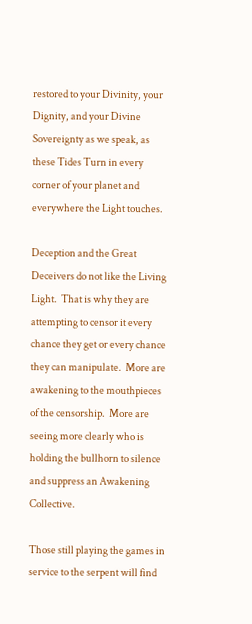restored to your Divinity, your Dignity, and your Divine Sovereignty as we speak, as these Tides Turn in every corner of your planet and everywhere the Light touches.

Deception and the Great Deceivers do not like the Living Light.  That is why they are attempting to censor it every chance they get or every chance they can manipulate.  More are awakening to the mouthpieces of the censorship.  More are seeing more clearly who is holding the bullhorn to silence and suppress an Awakening Collective.

Those still playing the games in service to the serpent will find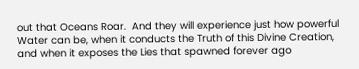out that Oceans Roar.  And they will experience just how powerful Water can be, when it conducts the Truth of this Divine Creation, and when it exposes the Lies that spawned forever ago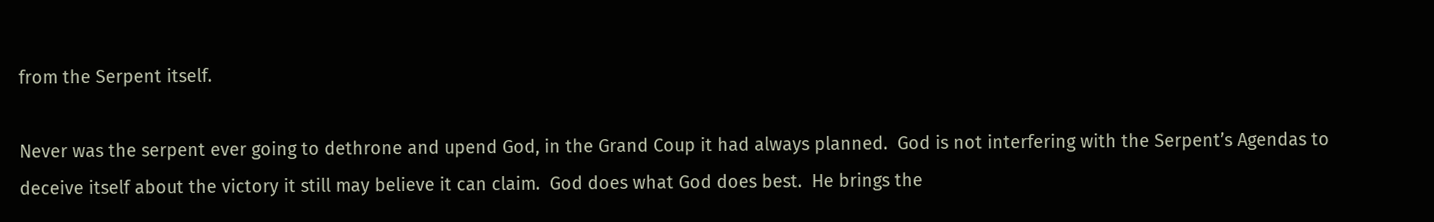from the Serpent itself.

Never was the serpent ever going to dethrone and upend God, in the Grand Coup it had always planned.  God is not interfering with the Serpent’s Agendas to deceive itself about the victory it still may believe it can claim.  God does what God does best.  He brings the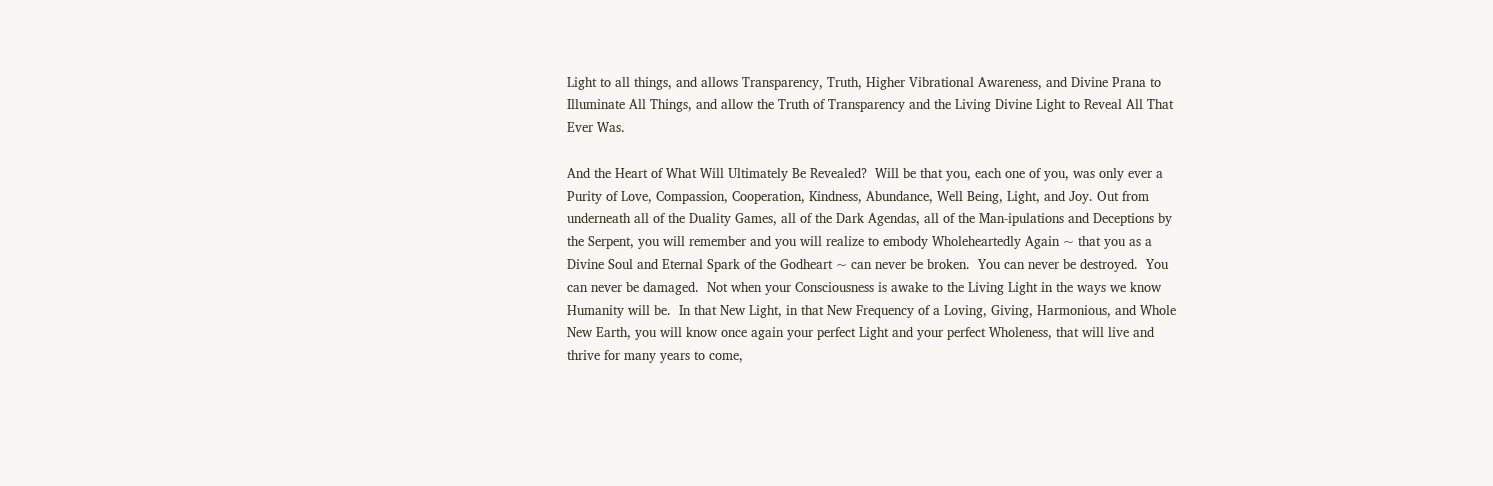Light to all things, and allows Transparency, Truth, Higher Vibrational Awareness, and Divine Prana to Illuminate All Things, and allow the Truth of Transparency and the Living Divine Light to Reveal All That Ever Was.

And the Heart of What Will Ultimately Be Revealed?  Will be that you, each one of you, was only ever a Purity of Love, Compassion, Cooperation, Kindness, Abundance, Well Being, Light, and Joy. Out from underneath all of the Duality Games, all of the Dark Agendas, all of the Man-ipulations and Deceptions by the Serpent, you will remember and you will realize to embody Wholeheartedly Again ~ that you as a Divine Soul and Eternal Spark of the Godheart ~ can never be broken.  You can never be destroyed.  You can never be damaged.  Not when your Consciousness is awake to the Living Light in the ways we know Humanity will be.  In that New Light, in that New Frequency of a Loving, Giving, Harmonious, and Whole New Earth, you will know once again your perfect Light and your perfect Wholeness, that will live and thrive for many years to come,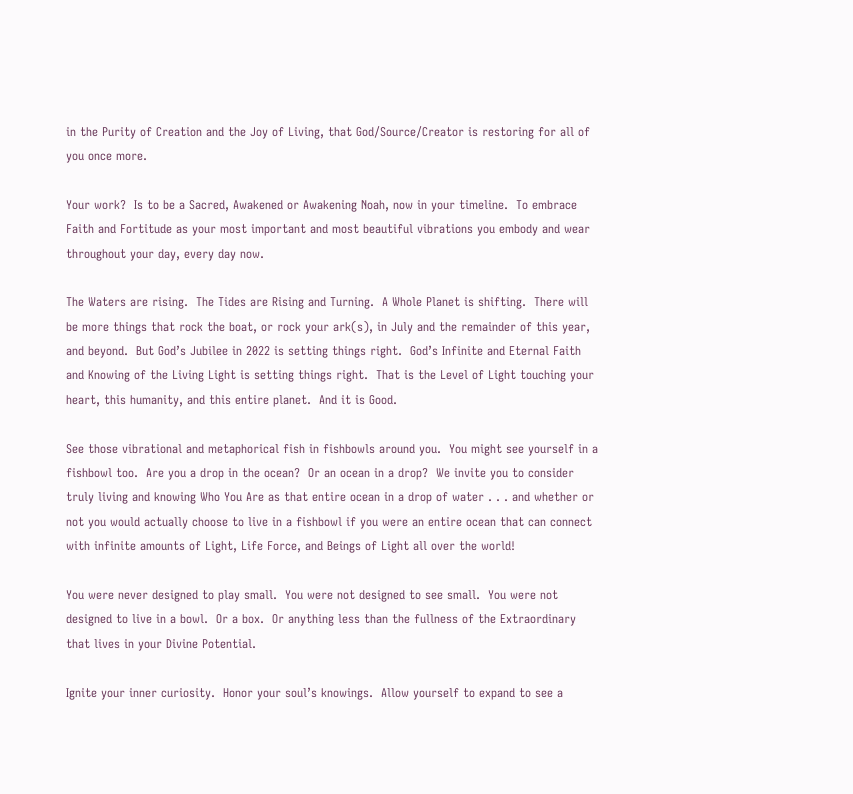in the Purity of Creation and the Joy of Living, that God/Source/Creator is restoring for all of you once more.

Your work?  Is to be a Sacred, Awakened or Awakening Noah, now in your timeline.  To embrace Faith and Fortitude as your most important and most beautiful vibrations you embody and wear throughout your day, every day now.

The Waters are rising.  The Tides are Rising and Turning.  A Whole Planet is shifting.  There will be more things that rock the boat, or rock your ark(s), in July and the remainder of this year, and beyond.  But God’s Jubilee in 2022 is setting things right.  God’s Infinite and Eternal Faith and Knowing of the Living Light is setting things right.  That is the Level of Light touching your heart, this humanity, and this entire planet.  And it is Good.

See those vibrational and metaphorical fish in fishbowls around you.  You might see yourself in a fishbowl too.  Are you a drop in the ocean?  Or an ocean in a drop?  We invite you to consider truly living and knowing Who You Are as that entire ocean in a drop of water . . . and whether or not you would actually choose to live in a fishbowl if you were an entire ocean that can connect with infinite amounts of Light, Life Force, and Beings of Light all over the world!

You were never designed to play small.  You were not designed to see small.  You were not designed to live in a bowl.  Or a box.  Or anything less than the fullness of the Extraordinary that lives in your Divine Potential.

Ignite your inner curiosity.  Honor your soul’s knowings.  Allow yourself to expand to see a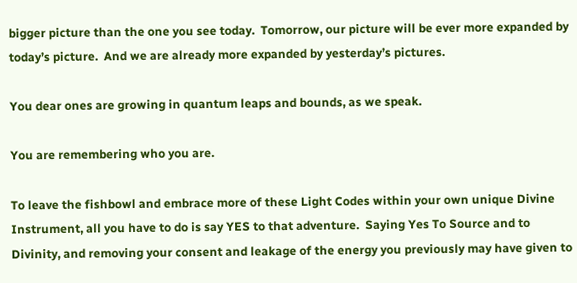bigger picture than the one you see today.  Tomorrow, our picture will be ever more expanded by today’s picture.  And we are already more expanded by yesterday’s pictures.

You dear ones are growing in quantum leaps and bounds, as we speak.

You are remembering who you are.

To leave the fishbowl and embrace more of these Light Codes within your own unique Divine Instrument, all you have to do is say YES to that adventure.  Saying Yes To Source and to Divinity, and removing your consent and leakage of the energy you previously may have given to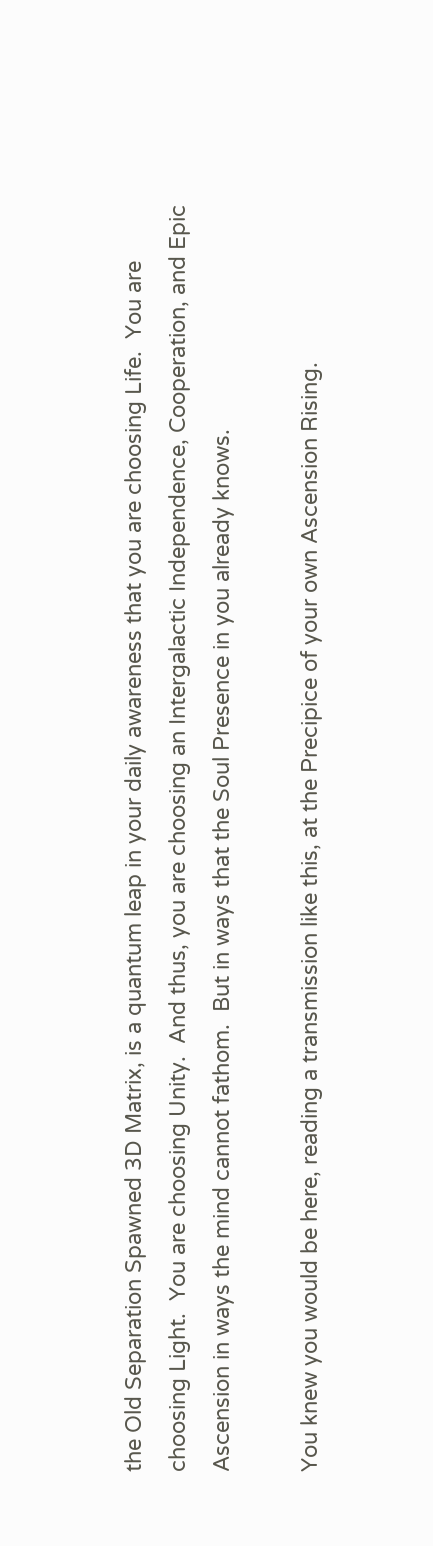the Old Separation Spawned 3D Matrix, is a quantum leap in your daily awareness that you are choosing Life.  You are choosing Light.  You are choosing Unity.  And thus, you are choosing an Intergalactic Independence, Cooperation, and Epic Ascension in ways the mind cannot fathom.  But in ways that the Soul Presence in you already knows.

You knew you would be here, reading a transmission like this, at the Precipice of your own Ascension Rising.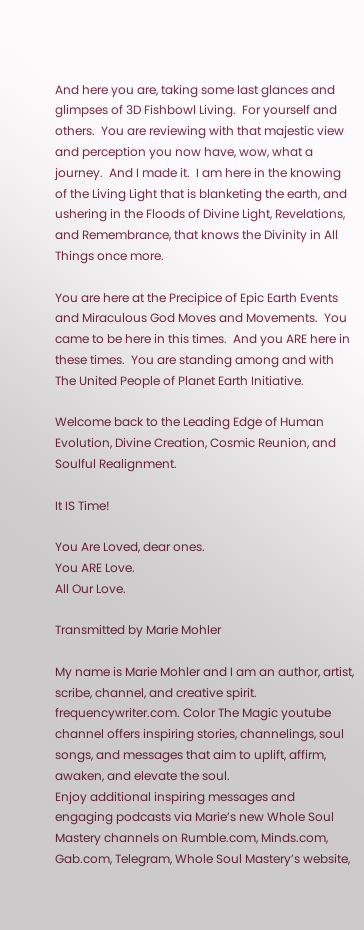And here you are, taking some last glances and glimpses of 3D Fishbowl Living.  For yourself and others.  You are reviewing with that majestic view and perception you now have, wow, what a journey.  And I made it.  I am here in the knowing of the Living Light that is blanketing the earth, and ushering in the Floods of Divine Light, Revelations, and Remembrance, that knows the Divinity in All Things once more.

You are here at the Precipice of Epic Earth Events and Miraculous God Moves and Movements.  You came to be here in this times.  And you ARE here in these times.  You are standing among and with The United People of Planet Earth Initiative.

Welcome back to the Leading Edge of Human Evolution, Divine Creation, Cosmic Reunion, and Soulful Realignment.

It IS Time!

You Are Loved, dear ones.
You ARE Love.
All Our Love.

Transmitted by Marie Mohler

My name is Marie Mohler and I am an author, artist, scribe, channel, and creative spirit. frequencywriter.com. Color The Magic youtube channel offers inspiring stories, channelings, soul songs, and messages that aim to uplift, affirm, awaken, and elevate the soul.
Enjoy additional inspiring messages and engaging podcasts via Marie’s new Whole Soul Mastery channels on Rumble.com, Minds.com, Gab.com, Telegram, Whole Soul Mastery’s website,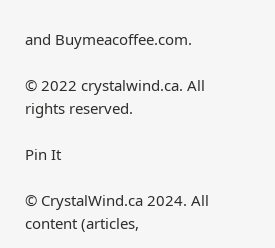and Buymeacoffee.com.

© 2022 crystalwind.ca. All rights reserved.

Pin It

© CrystalWind.ca 2024. All content (articles,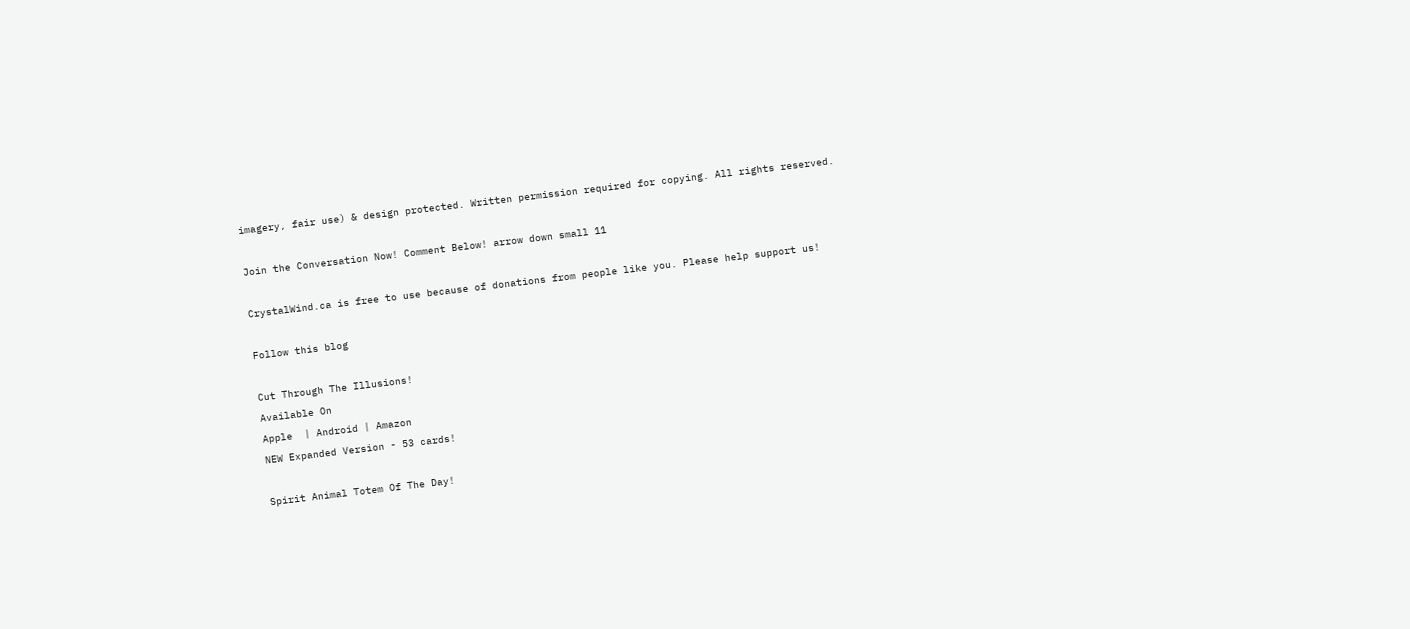imagery, fair use) & design protected. Written permission required for copying. All rights reserved.

Join the Conversation Now! Comment Below! arrow down small 11

CrystalWind.ca is free to use because of donations from people like you. Please help support us!

Follow this blog

Cut Through The Illusions!
Available On
Apple  | Android | Amazon
NEW Expanded Version - 53 cards!

Spirit Animal Totem Of The Day!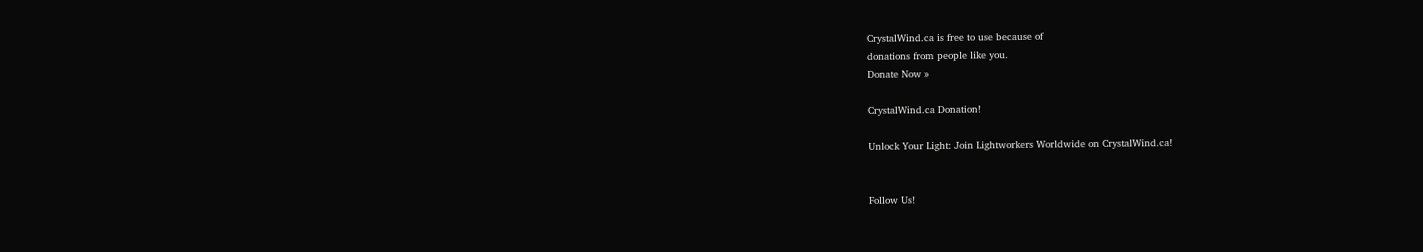CrystalWind.ca is free to use because of
donations from people like you.
Donate Now »

CrystalWind.ca Donation!

Unlock Your Light: Join Lightworkers Worldwide on CrystalWind.ca!


Follow Us!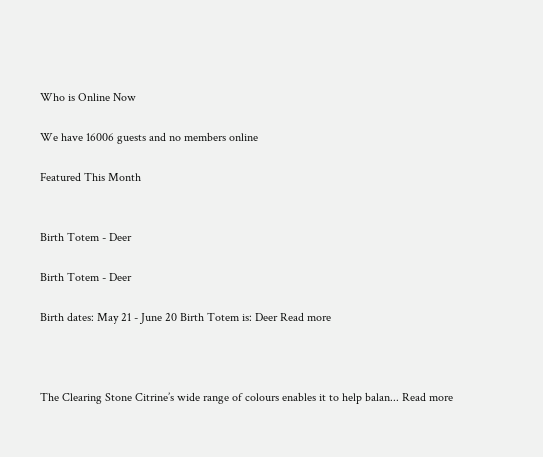Who is Online Now

We have 16006 guests and no members online

Featured This Month


Birth Totem - Deer

Birth Totem - Deer

Birth dates: May 21 - June 20 Birth Totem is: Deer Read more



The Clearing Stone Citrine’s wide range of colours enables it to help balan... Read more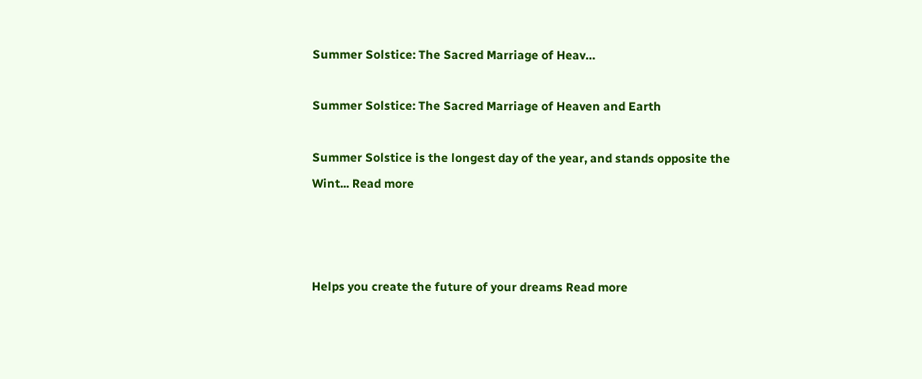Summer Solstice: The Sacred Marriage of Heav…

Summer Solstice: The Sacred Marriage of Heaven and Earth

Summer Solstice is the longest day of the year, and stands opposite the Wint... Read more



Helps you create the future of your dreams Read more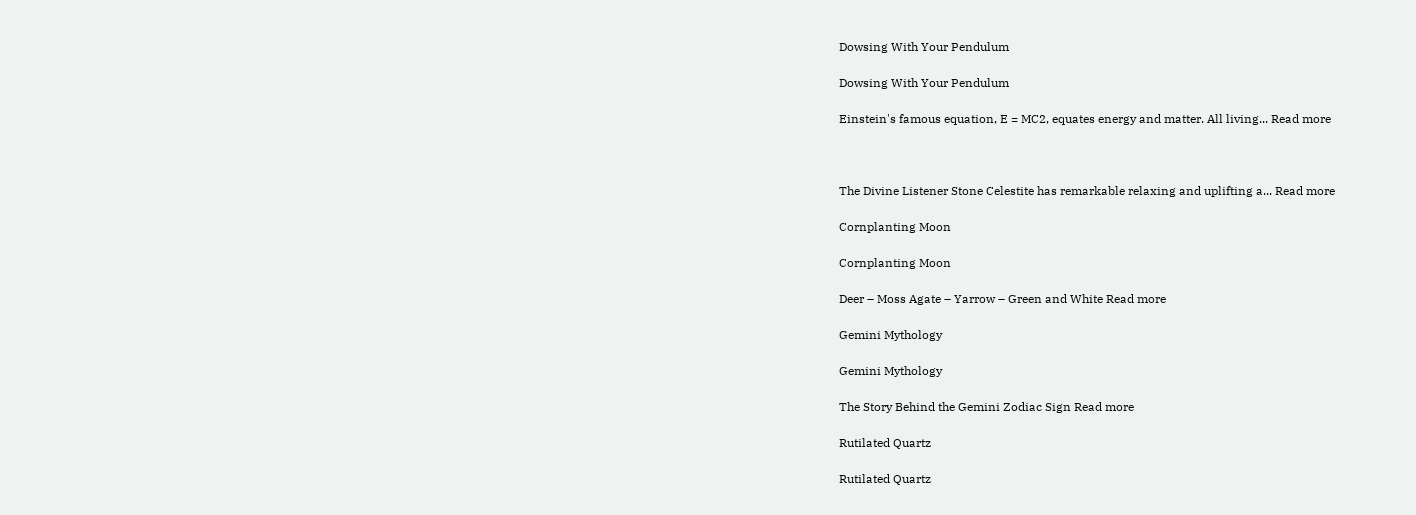Dowsing With Your Pendulum

Dowsing With Your Pendulum

Einstein's famous equation, E = MC2, equates energy and matter. All living... Read more



The Divine Listener Stone Celestite has remarkable relaxing and uplifting a... Read more

Cornplanting Moon

Cornplanting Moon

Deer – Moss Agate – Yarrow – Green and White Read more

Gemini Mythology

Gemini Mythology

The Story Behind the Gemini Zodiac Sign Read more

Rutilated Quartz

Rutilated Quartz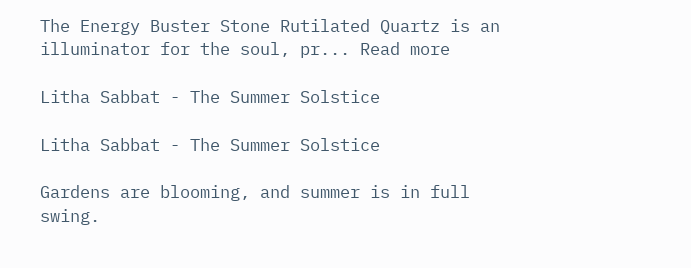The Energy Buster Stone Rutilated Quartz is an illuminator for the soul, pr... Read more

Litha Sabbat - The Summer Solstice

Litha Sabbat - The Summer Solstice

Gardens are blooming, and summer is in full swing.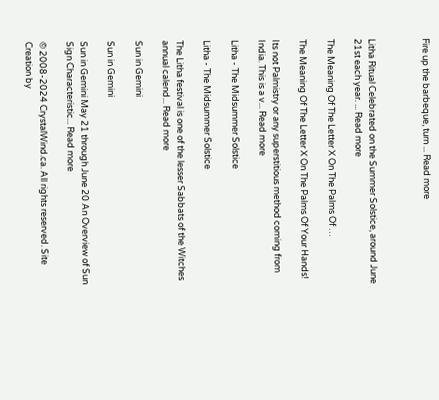Fire up the barbeque, turn ... Read more



Litha Ritual Celebrated on the Summer Solstice, around June 21st each year. ... Read more

The Meaning Of The Letter X On The Palms Of …

The Meaning Of The Letter X On The Palms Of Your Hands!

Its not Palmistry or any superstitious method coming from India. This is a v... Read more

Litha - The Midsummer Solstice

Litha - The Midsummer Solstice

The Litha festival is one of the lesser Sabbats of the Witches annual calend... Read more

Sun in Gemini

Sun in Gemini

Sun in Gemini May 21 through June 20 An Overview of Sun Sign Characteristic... Read more

© 2008-2024 CrystalWind.ca. All rights reserved. Site Creation by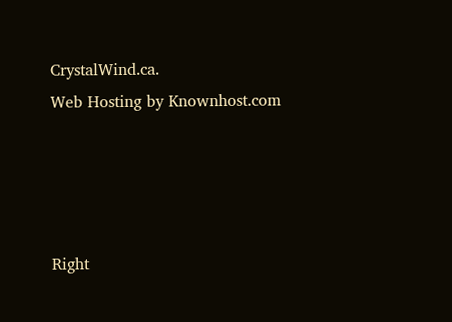CrystalWind.ca.
Web Hosting by Knownhost.com




Right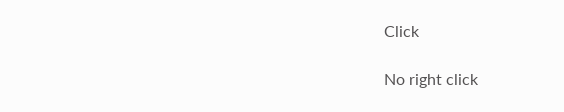Click

No right click